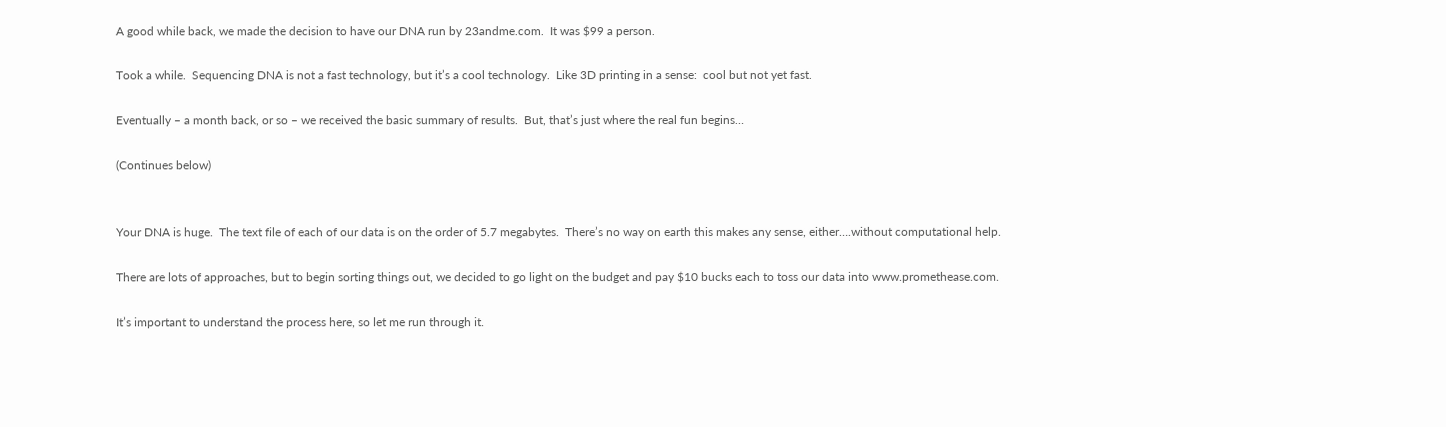A good while back, we made the decision to have our DNA run by 23andme.com.  It was $99 a person.

Took a while.  Sequencing DNA is not a fast technology, but it’s a cool technology.  Like 3D printing in a sense:  cool but not yet fast.

Eventually – a month back, or so – we received the basic summary of results.  But, that’s just where the real fun begins…

(Continues below)


Your DNA is huge.  The text file of each of our data is on the order of 5.7 megabytes.  There’s no way on earth this makes any sense, either….without computational help.

There are lots of approaches, but to begin sorting things out, we decided to go light on the budget and pay $10 bucks each to toss our data into www.promethease.com.

It’s important to understand the process here, so let me run through it.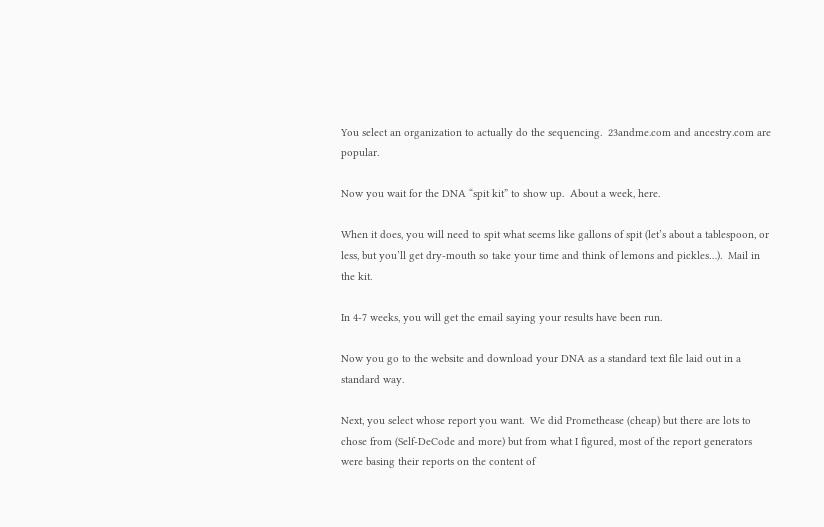You select an organization to actually do the sequencing.  23andme.com and ancestry.com are popular.

Now you wait for the DNA “spit kit” to show up.  About a week, here.

When it does, you will need to spit what seems like gallons of spit (let’s about a tablespoon, or less, but you’ll get dry-mouth so take your time and think of lemons and pickles…).  Mail in the kit.

In 4-7 weeks, you will get the email saying your results have been run.

Now you go to the website and download your DNA as a standard text file laid out in a standard way.

Next, you select whose report you want.  We did Promethease (cheap) but there are lots to chose from (Self-DeCode and more) but from what I figured, most of the report generators were basing their reports on the content of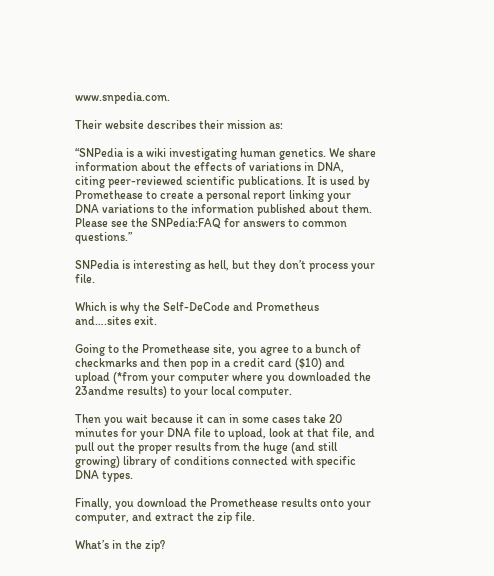www.snpedia.com.

Their website describes their mission as:

“SNPedia is a wiki investigating human genetics. We share information about the effects of variations in DNA, citing peer-reviewed scientific publications. It is used by Promethease to create a personal report linking your DNA variations to the information published about them. Please see the SNPedia:FAQ for answers to common questions.”

SNPedia is interesting as hell, but they don’t process your file.

Which is why the Self-DeCode and Prometheus and….sites exit.

Going to the Promethease site, you agree to a bunch of checkmarks and then pop in a credit card ($10) and upload (*from your computer where you downloaded the 23andme results) to your local computer.

Then you wait because it can in some cases take 20 minutes for your DNA file to upload, look at that file, and pull out the proper results from the huge (and still growing) library of conditions connected with specific DNA types.

Finally, you download the Promethease results onto your computer, and extract the zip file.

What’s in the zip?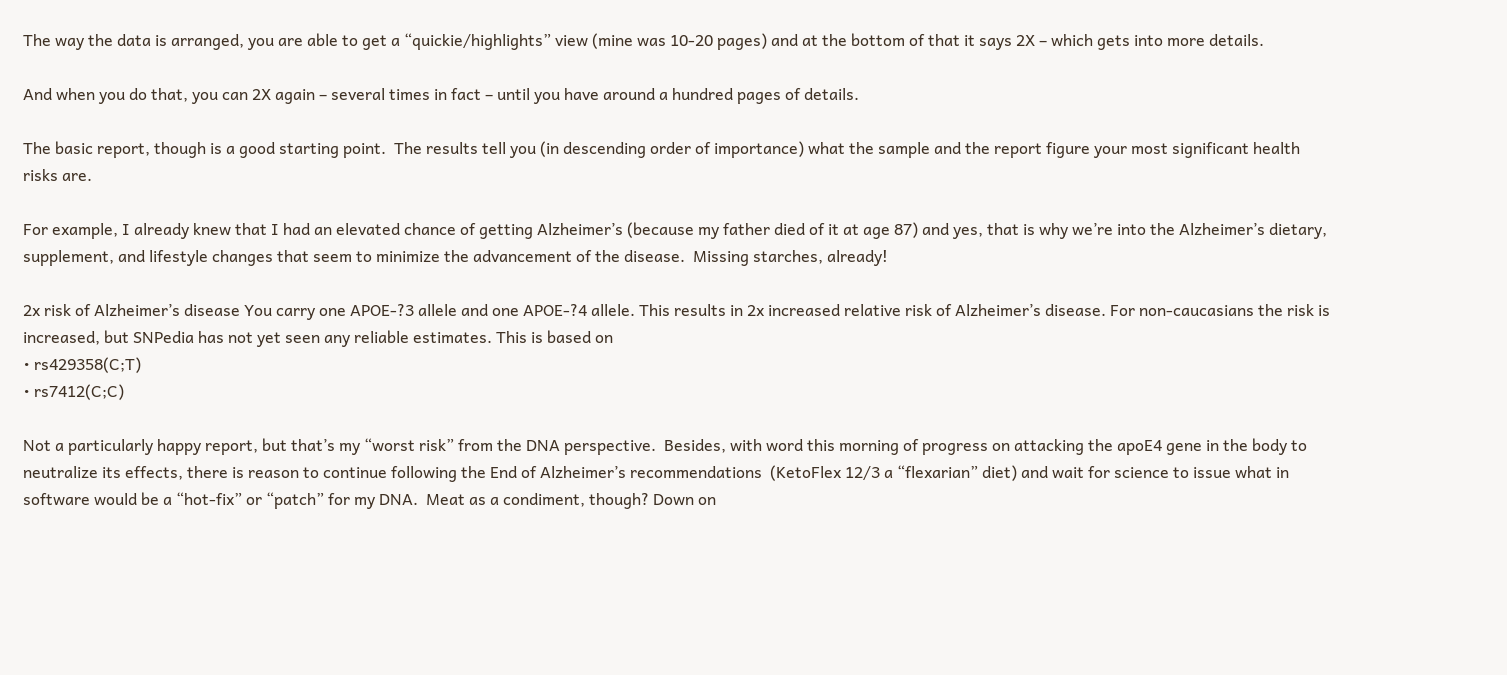The way the data is arranged, you are able to get a “quickie/highlights” view (mine was 10-20 pages) and at the bottom of that it says 2X – which gets into more details.

And when you do that, you can 2X again – several times in fact – until you have around a hundred pages of details.

The basic report, though is a good starting point.  The results tell you (in descending order of importance) what the sample and the report figure your most significant health risks are.

For example, I already knew that I had an elevated chance of getting Alzheimer’s (because my father died of it at age 87) and yes, that is why we’re into the Alzheimer’s dietary, supplement, and lifestyle changes that seem to minimize the advancement of the disease.  Missing starches, already!

2x risk of Alzheimer’s disease You carry one APOE-?3 allele and one APOE-?4 allele. This results in 2x increased relative risk of Alzheimer’s disease. For non-caucasians the risk is increased, but SNPedia has not yet seen any reliable estimates. This is based on
• rs429358(C;T)
• rs7412(C;C)

Not a particularly happy report, but that’s my “worst risk” from the DNA perspective.  Besides, with word this morning of progress on attacking the apoE4 gene in the body to neutralize its effects, there is reason to continue following the End of Alzheimer’s recommendations  (KetoFlex 12/3 a “flexarian” diet) and wait for science to issue what in software would be a “hot-fix” or “patch” for my DNA.  Meat as a condiment, though? Down on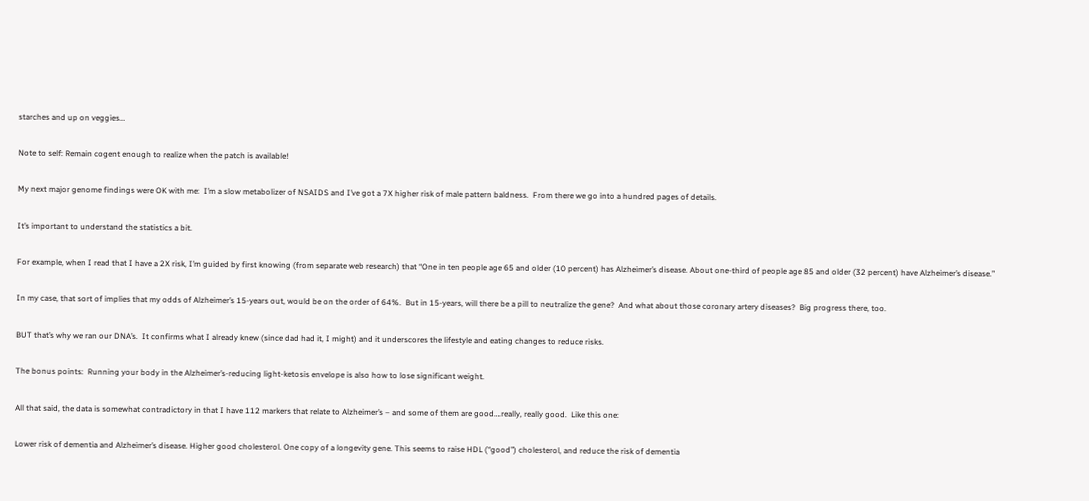starches and up on veggies…

Note to self: Remain cogent enough to realize when the patch is available!

My next major genome findings were OK with me:  I’m a slow metabolizer of NSAIDS and I’ve got a 7X higher risk of male pattern baldness.  From there we go into a hundred pages of details.

It’s important to understand the statistics a bit.

For example, when I read that I have a 2X risk, I’m guided by first knowing (from separate web research) that “One in ten people age 65 and older (10 percent) has Alzheimer’s disease. About one-third of people age 85 and older (32 percent) have Alzheimer’s disease.”

In my case, that sort of implies that my odds of Alzheimer’s 15-years out, would be on the order of 64%.  But in 15-years, will there be a pill to neutralize the gene?  And what about those coronary artery diseases?  Big progress there, too.

BUT that’s why we ran our DNA’s.  It confirms what I already knew (since dad had it, I might) and it underscores the lifestyle and eating changes to reduce risks.

The bonus points:  Running your body in the Alzheimer’s-reducing light-ketosis envelope is also how to lose significant weight.

All that said, the data is somewhat contradictory in that I have 112 markers that relate to Alzheimer’s – and some of them are good….really, really good.  Like this one:

Lower risk of dementia and Alzheimer’s disease. Higher good cholesterol. One copy of a longevity gene. This seems to raise HDL (“good”) cholesterol, and reduce the risk of dementia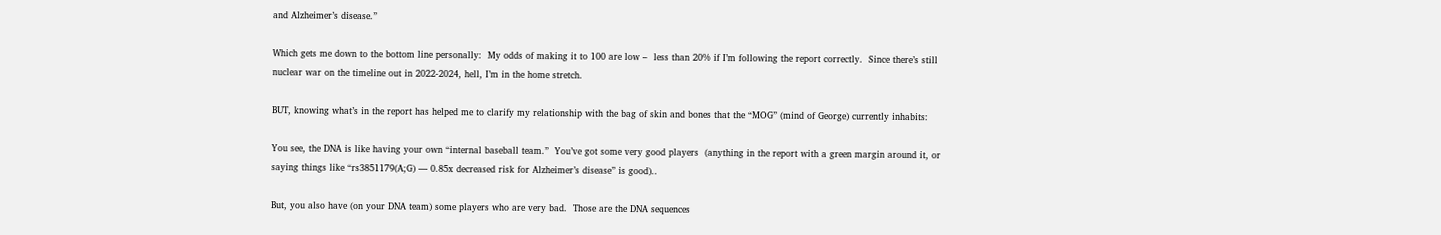and Alzheimer’s disease.”

Which gets me down to the bottom line personally:  My odds of making it to 100 are low –  less than 20% if I’m following the report correctly.  Since there’s still nuclear war on the timeline out in 2022-2024, hell, I’m in the home stretch.

BUT, knowing what’s in the report has helped me to clarify my relationship with the bag of skin and bones that the “MOG” (mind of George) currently inhabits:

You see, the DNA is like having your own “internal baseball team.”  You’ve got some very good players  (anything in the report with a green margin around it, or saying things like “rs3851179(A;G) — 0.85x decreased risk for Alzheimer’s disease” is good)..

But, you also have (on your DNA team) some players who are very bad.  Those are the DNA sequences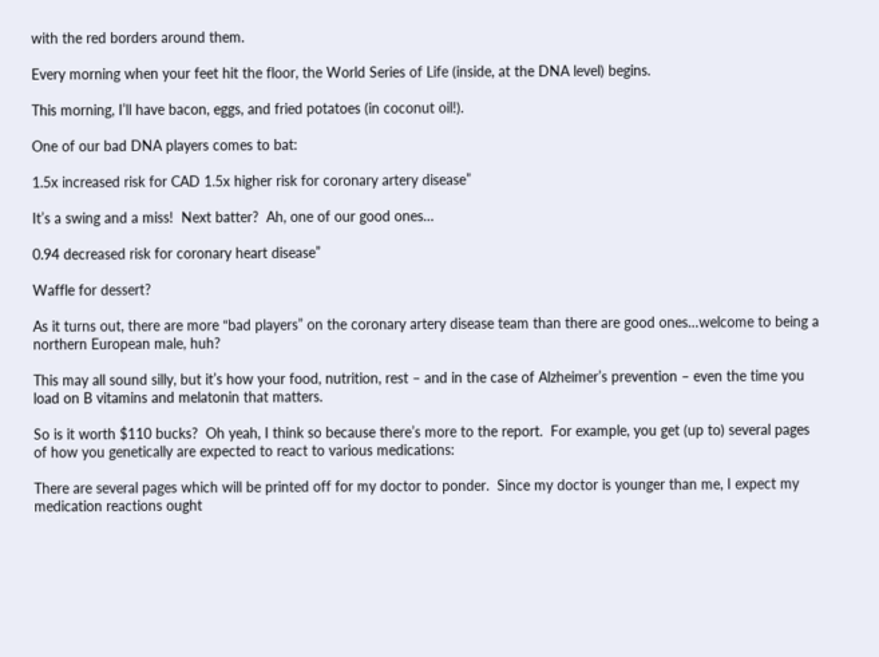with the red borders around them.

Every morning when your feet hit the floor, the World Series of Life (inside, at the DNA level) begins.

This morning, I’ll have bacon, eggs, and fried potatoes (in coconut oil!).

One of our bad DNA players comes to bat:

1.5x increased risk for CAD 1.5x higher risk for coronary artery disease”

It’s a swing and a miss!  Next batter?  Ah, one of our good ones…

0.94 decreased risk for coronary heart disease”

Waffle for dessert?

As it turns out, there are more “bad players” on the coronary artery disease team than there are good ones…welcome to being a northern European male, huh?

This may all sound silly, but it’s how your food, nutrition, rest – and in the case of Alzheimer’s prevention – even the time you load on B vitamins and melatonin that matters.

So is it worth $110 bucks?  Oh yeah, I think so because there’s more to the report.  For example, you get (up to) several pages of how you genetically are expected to react to various medications:

There are several pages which will be printed off for my doctor to ponder.  Since my doctor is younger than me, I expect my medication reactions ought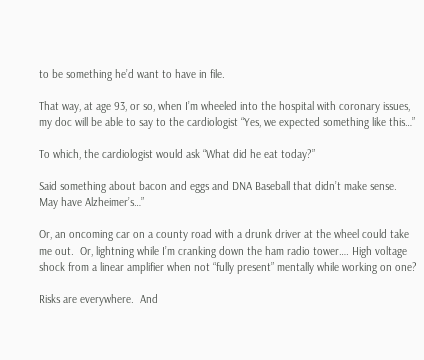to be something he’d want to have in file.

That way, at age 93, or so, when I’m wheeled into the hospital with coronary issues, my doc will be able to say to the cardiologist “Yes, we expected something like this…”

To which, the cardiologist would ask “What did he eat today?”

Said something about bacon and eggs and DNA Baseball that didn’t make sense.  May have Alzheimer’s…”

Or, an oncoming car on a county road with a drunk driver at the wheel could take me out.  Or, lightning while I’m cranking down the ham radio tower…. High voltage shock from a linear amplifier when not “fully present” mentally while working on one?

Risks are everywhere.  And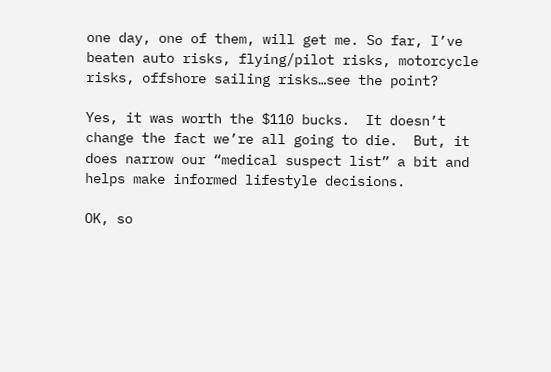one day, one of them, will get me. So far, I’ve beaten auto risks, flying/pilot risks, motorcycle risks, offshore sailing risks…see the point?

Yes, it was worth the $110 bucks.  It doesn’t change the fact we’re all going to die.  But, it does narrow our “medical suspect list” a bit and helps make informed lifestyle decisions.

OK, so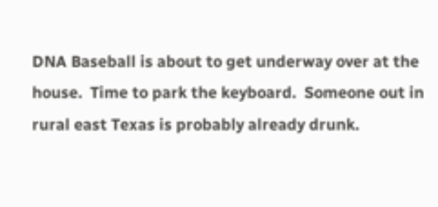DNA Baseball is about to get underway over at the house.  Time to park the keyboard.  Someone out in rural east Texas is probably already drunk.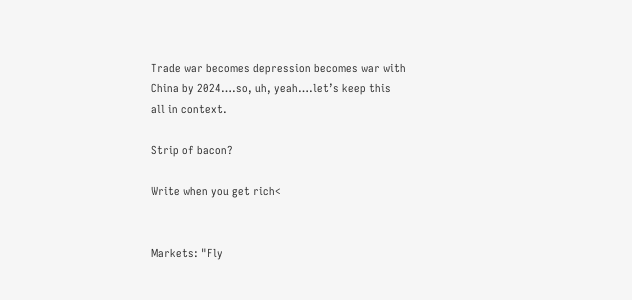Trade war becomes depression becomes war with China by 2024….so, uh, yeah….let’s keep this all in context.

Strip of bacon?

Write when you get rich<


Markets: "Fly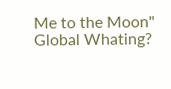Me to the Moon"
Global Whating?